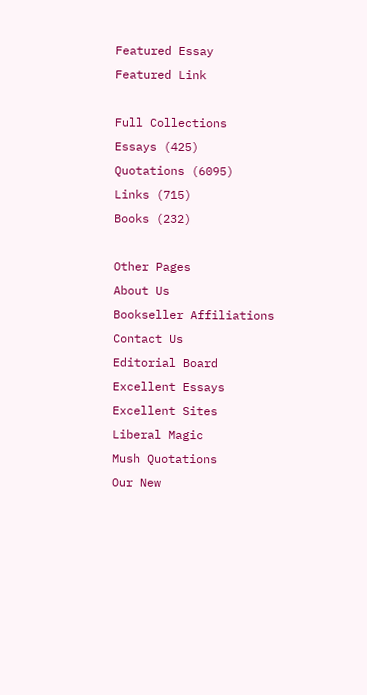Featured Essay
Featured Link

Full Collections
Essays (425)
Quotations (6095)
Links (715)
Books (232)

Other Pages
About Us
Bookseller Affiliations
Contact Us
Editorial Board
Excellent Essays
Excellent Sites
Liberal Magic
Mush Quotations
Our New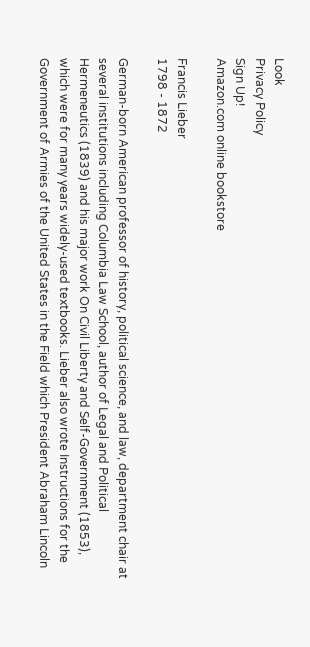Look
Privacy Policy
Sign Up!
Amazon.com online bookstore

Francis Lieber
1798 - 1872

German-born American professor of history, political science, and law, department chair at several institutions including Columbia Law School, author of Legal and Political Hermeneutics (1839) and his major work On Civil Liberty and Self-Government (1853), which were for many years widely-used textbooks. Lieber also wrote Instructions for the Government of Armies of the United States in the Field which President Abraham Lincoln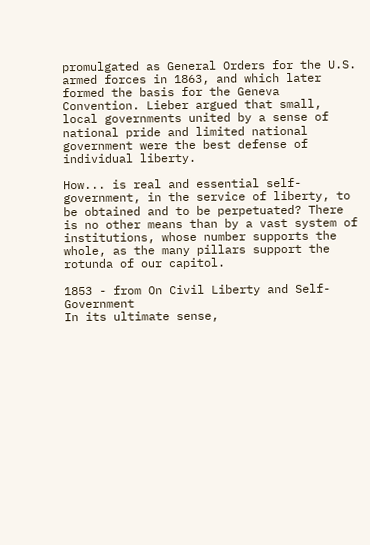promulgated as General Orders for the U.S. armed forces in 1863, and which later formed the basis for the Geneva Convention. Lieber argued that small, local governments united by a sense of national pride and limited national government were the best defense of individual liberty.

How... is real and essential self-government, in the service of liberty, to be obtained and to be perpetuated? There is no other means than by a vast system of institutions, whose number supports the whole, as the many pillars support the rotunda of our capitol.

1853 - from On Civil Liberty and Self-Government
In its ultimate sense,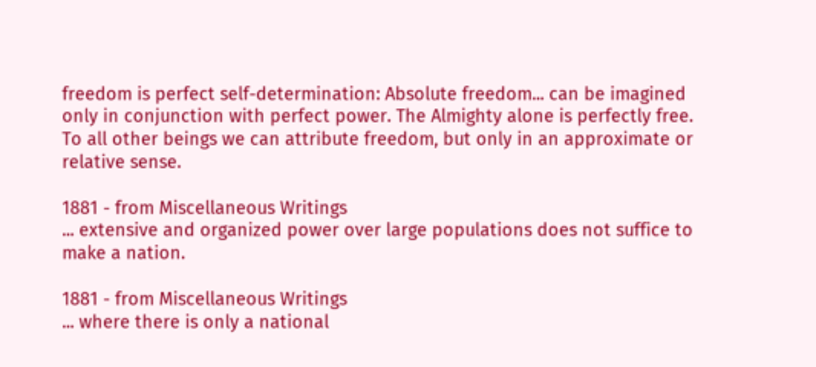freedom is perfect self-determination: Absolute freedom... can be imagined only in conjunction with perfect power. The Almighty alone is perfectly free. To all other beings we can attribute freedom, but only in an approximate or relative sense.

1881 - from Miscellaneous Writings
... extensive and organized power over large populations does not suffice to make a nation.

1881 - from Miscellaneous Writings
... where there is only a national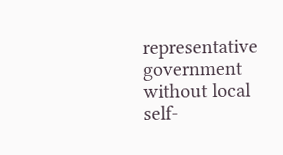representative government without local self-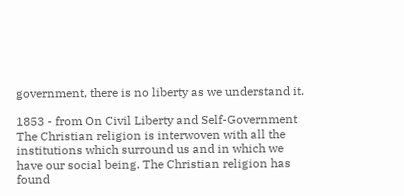government, there is no liberty as we understand it.

1853 - from On Civil Liberty and Self-Government
The Christian religion is interwoven with all the institutions which surround us and in which we have our social being. The Christian religion has found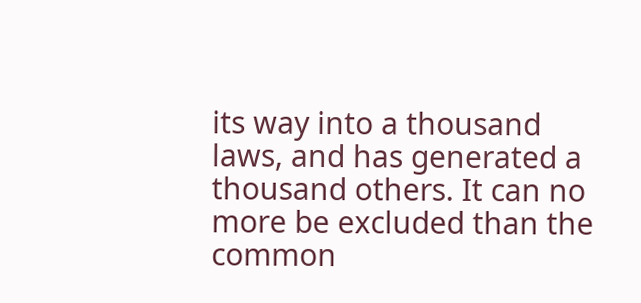its way into a thousand laws, and has generated a thousand others. It can no more be excluded than the common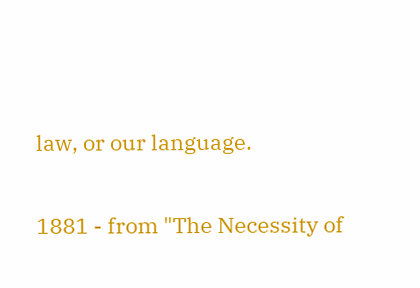law, or our language.

1881 - from "The Necessity of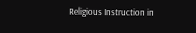Religious Instruction in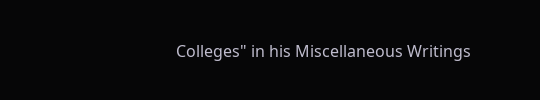Colleges" in his Miscellaneous Writings